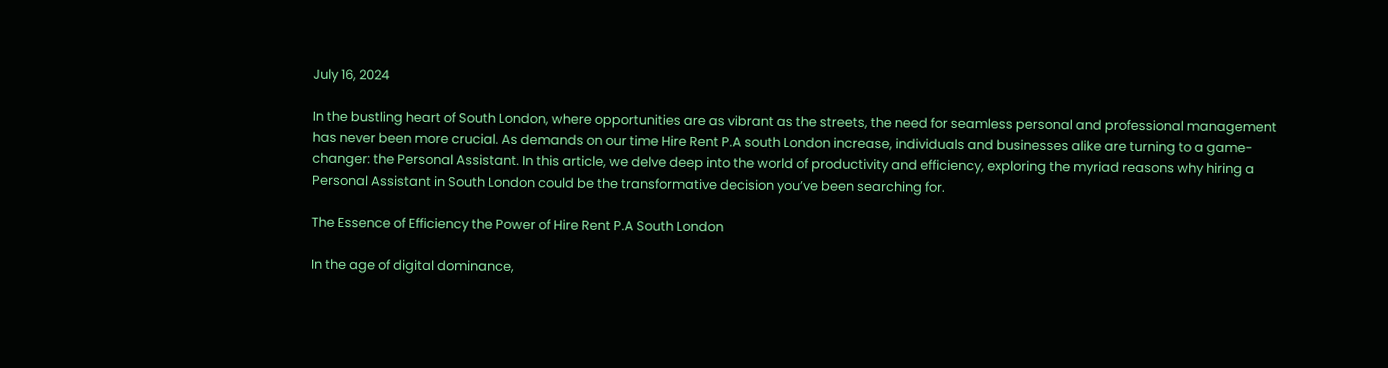July 16, 2024

In the bustling heart of South London, where opportunities are as vibrant as the streets, the need for seamless personal and professional management has never been more crucial. As demands on our time Hire Rent P.A south London increase, individuals and businesses alike are turning to a game-changer: the Personal Assistant. In this article, we delve deep into the world of productivity and efficiency, exploring the myriad reasons why hiring a Personal Assistant in South London could be the transformative decision you’ve been searching for.

The Essence of Efficiency the Power of Hire Rent P.A South London

In the age of digital dominance,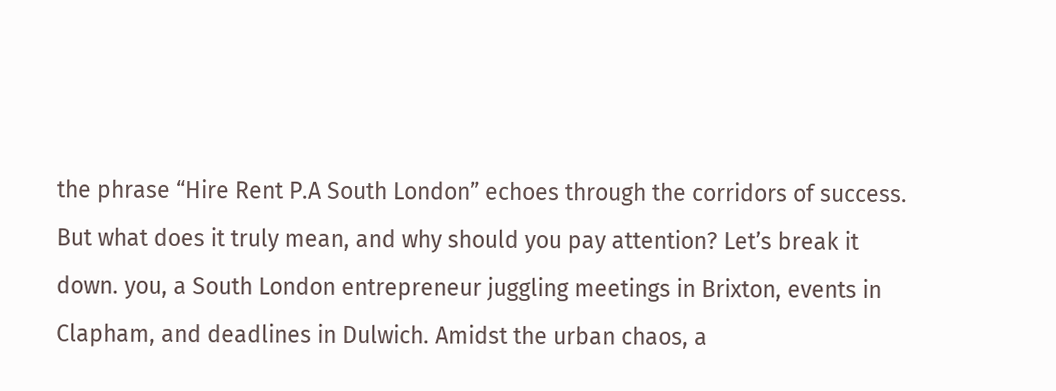the phrase “Hire Rent P.A South London” echoes through the corridors of success. But what does it truly mean, and why should you pay attention? Let’s break it down. you, a South London entrepreneur juggling meetings in Brixton, events in Clapham, and deadlines in Dulwich. Amidst the urban chaos, a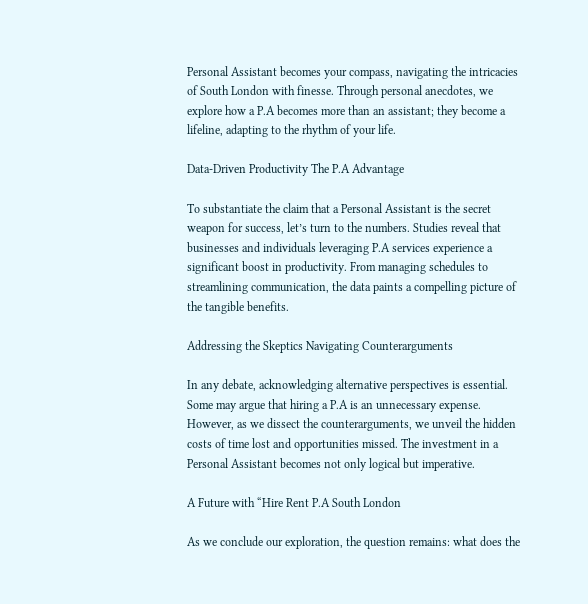Personal Assistant becomes your compass, navigating the intricacies of South London with finesse. Through personal anecdotes, we explore how a P.A becomes more than an assistant; they become a lifeline, adapting to the rhythm of your life.

Data-Driven Productivity The P.A Advantage

To substantiate the claim that a Personal Assistant is the secret weapon for success, let’s turn to the numbers. Studies reveal that businesses and individuals leveraging P.A services experience a significant boost in productivity. From managing schedules to streamlining communication, the data paints a compelling picture of the tangible benefits.

Addressing the Skeptics Navigating Counterarguments

In any debate, acknowledging alternative perspectives is essential. Some may argue that hiring a P.A is an unnecessary expense. However, as we dissect the counterarguments, we unveil the hidden costs of time lost and opportunities missed. The investment in a Personal Assistant becomes not only logical but imperative.

A Future with “Hire Rent P.A South London

As we conclude our exploration, the question remains: what does the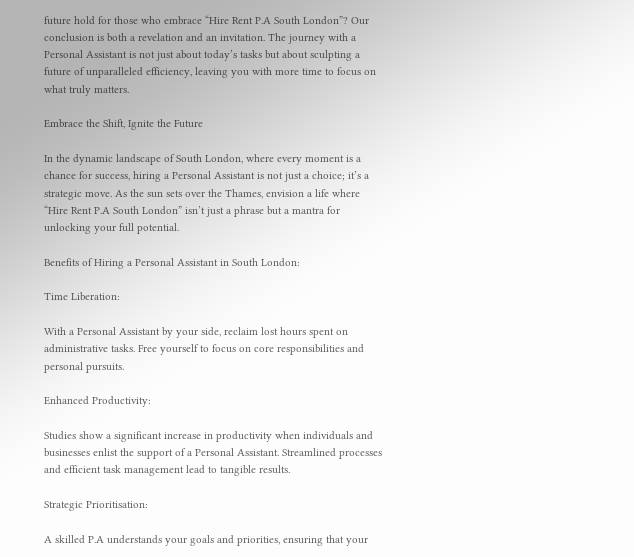future hold for those who embrace “Hire Rent P.A South London”? Our conclusion is both a revelation and an invitation. The journey with a Personal Assistant is not just about today’s tasks but about sculpting a future of unparalleled efficiency, leaving you with more time to focus on what truly matters.

Embrace the Shift, Ignite the Future

In the dynamic landscape of South London, where every moment is a chance for success, hiring a Personal Assistant is not just a choice; it’s a strategic move. As the sun sets over the Thames, envision a life where “Hire Rent P.A South London” isn’t just a phrase but a mantra for unlocking your full potential.

Benefits of Hiring a Personal Assistant in South London:

Time Liberation:

With a Personal Assistant by your side, reclaim lost hours spent on administrative tasks. Free yourself to focus on core responsibilities and personal pursuits.

Enhanced Productivity:

Studies show a significant increase in productivity when individuals and businesses enlist the support of a Personal Assistant. Streamlined processes and efficient task management lead to tangible results.

Strategic Prioritisation:

A skilled P.A understands your goals and priorities, ensuring that your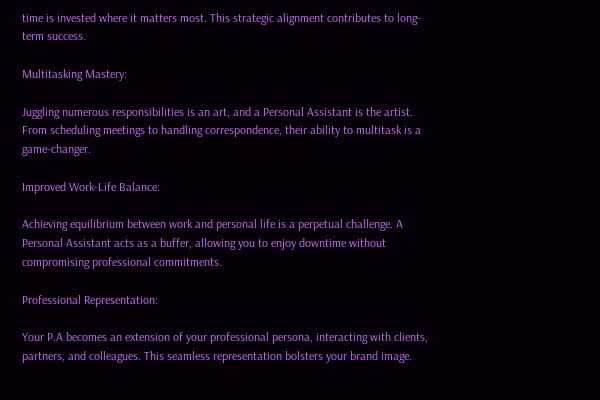time is invested where it matters most. This strategic alignment contributes to long-term success.

Multitasking Mastery:

Juggling numerous responsibilities is an art, and a Personal Assistant is the artist. From scheduling meetings to handling correspondence, their ability to multitask is a game-changer.

Improved Work-Life Balance:

Achieving equilibrium between work and personal life is a perpetual challenge. A Personal Assistant acts as a buffer, allowing you to enjoy downtime without compromising professional commitments.

Professional Representation:

Your P.A becomes an extension of your professional persona, interacting with clients, partners, and colleagues. This seamless representation bolsters your brand image.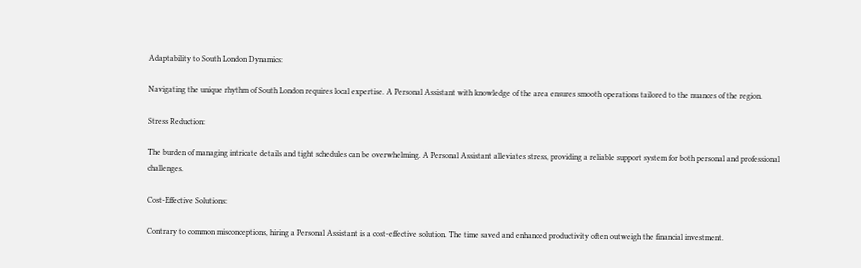Adaptability to South London Dynamics:

Navigating the unique rhythm of South London requires local expertise. A Personal Assistant with knowledge of the area ensures smooth operations tailored to the nuances of the region.

Stress Reduction:

The burden of managing intricate details and tight schedules can be overwhelming. A Personal Assistant alleviates stress, providing a reliable support system for both personal and professional challenges.

Cost-Effective Solutions:

Contrary to common misconceptions, hiring a Personal Assistant is a cost-effective solution. The time saved and enhanced productivity often outweigh the financial investment.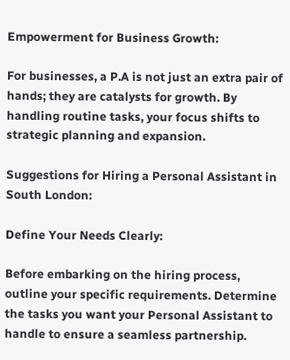Empowerment for Business Growth:

For businesses, a P.A is not just an extra pair of hands; they are catalysts for growth. By handling routine tasks, your focus shifts to strategic planning and expansion.

Suggestions for Hiring a Personal Assistant in South London:

Define Your Needs Clearly:

Before embarking on the hiring process, outline your specific requirements. Determine the tasks you want your Personal Assistant to handle to ensure a seamless partnership.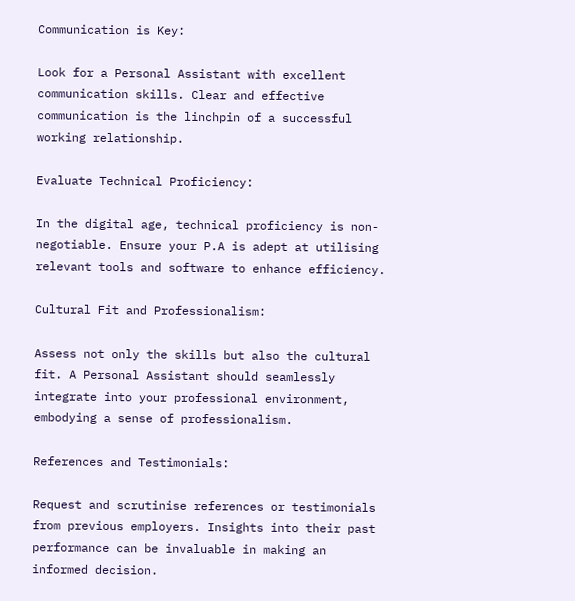Communication is Key:

Look for a Personal Assistant with excellent communication skills. Clear and effective communication is the linchpin of a successful working relationship.

Evaluate Technical Proficiency:

In the digital age, technical proficiency is non-negotiable. Ensure your P.A is adept at utilising relevant tools and software to enhance efficiency.

Cultural Fit and Professionalism:

Assess not only the skills but also the cultural fit. A Personal Assistant should seamlessly integrate into your professional environment, embodying a sense of professionalism.

References and Testimonials:

Request and scrutinise references or testimonials from previous employers. Insights into their past performance can be invaluable in making an informed decision.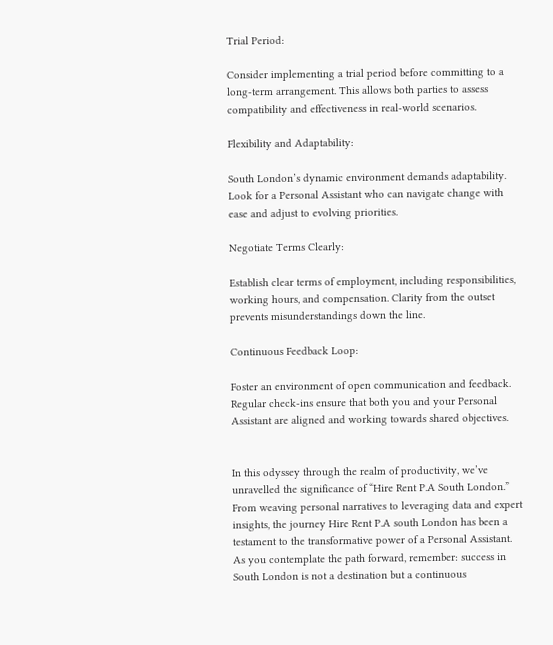Trial Period:

Consider implementing a trial period before committing to a long-term arrangement. This allows both parties to assess compatibility and effectiveness in real-world scenarios.

Flexibility and Adaptability:

South London’s dynamic environment demands adaptability. Look for a Personal Assistant who can navigate change with ease and adjust to evolving priorities.

Negotiate Terms Clearly:

Establish clear terms of employment, including responsibilities, working hours, and compensation. Clarity from the outset prevents misunderstandings down the line.

Continuous Feedback Loop:

Foster an environment of open communication and feedback. Regular check-ins ensure that both you and your Personal Assistant are aligned and working towards shared objectives.


In this odyssey through the realm of productivity, we’ve unravelled the significance of “Hire Rent P.A South London.” From weaving personal narratives to leveraging data and expert insights, the journey Hire Rent P.A south London has been a testament to the transformative power of a Personal Assistant. As you contemplate the path forward, remember: success in South London is not a destination but a continuous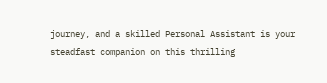journey, and a skilled Personal Assistant is your steadfast companion on this thrilling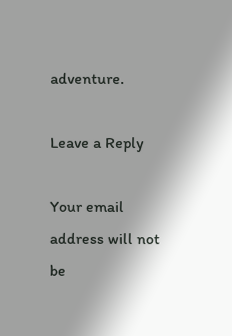adventure.

Leave a Reply

Your email address will not be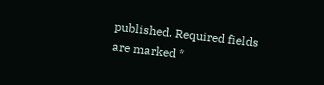published. Required fields are marked *